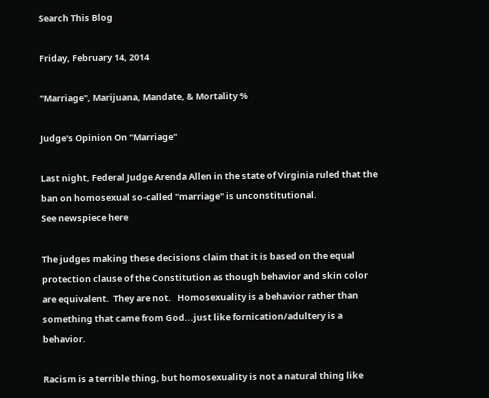Search This Blog

Friday, February 14, 2014

"Marriage", Marijuana, Mandate, & Mortality %

Judge's Opinion On "Marriage"

Last night, Federal Judge Arenda Allen in the state of Virginia ruled that the ban on homosexual so-called "marriage" is unconstitutional.
See newspiece here

The judges making these decisions claim that it is based on the equal protection clause of the Constitution as though behavior and skin color are equivalent.  They are not.   Homosexuality is a behavior rather than something that came from God...just like fornication/adultery is a behavior.

Racism is a terrible thing, but homosexuality is not a natural thing like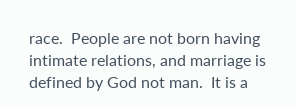race.  People are not born having intimate relations, and marriage is defined by God not man.  It is a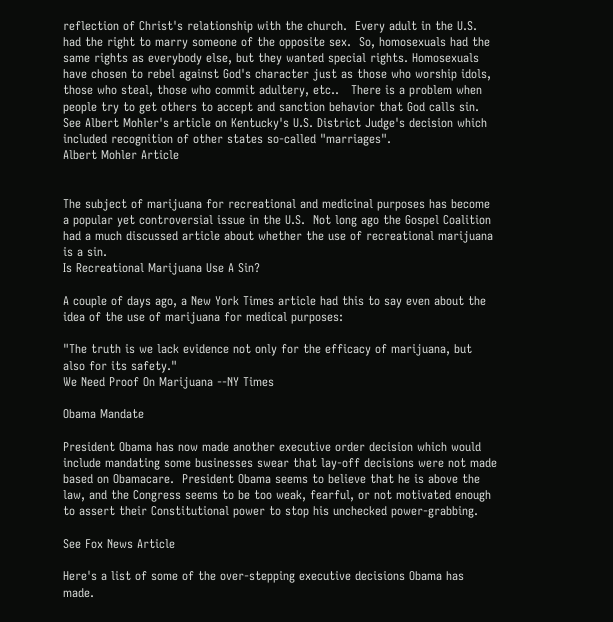reflection of Christ's relationship with the church.  Every adult in the U.S. had the right to marry someone of the opposite sex.  So, homosexuals had the same rights as everybody else, but they wanted special rights. Homosexuals have chosen to rebel against God's character just as those who worship idols, those who steal, those who commit adultery, etc..   There is a problem when people try to get others to accept and sanction behavior that God calls sin.
See Albert Mohler's article on Kentucky's U.S. District Judge's decision which included recognition of other states so-called "marriages".
Albert Mohler Article


The subject of marijuana for recreational and medicinal purposes has become a popular yet controversial issue in the U.S.  Not long ago the Gospel Coalition had a much discussed article about whether the use of recreational marijuana is a sin.
Is Recreational Marijuana Use A Sin?

A couple of days ago, a New York Times article had this to say even about the idea of the use of marijuana for medical purposes:

"The truth is we lack evidence not only for the efficacy of marijuana, but also for its safety."
We Need Proof On Marijuana --NY Times

Obama Mandate

President Obama has now made another executive order decision which would include mandating some businesses swear that lay-off decisions were not made based on Obamacare.  President Obama seems to believe that he is above the law, and the Congress seems to be too weak, fearful, or not motivated enough to assert their Constitutional power to stop his unchecked power-grabbing.

See Fox News Article

Here's a list of some of the over-stepping executive decisions Obama has made.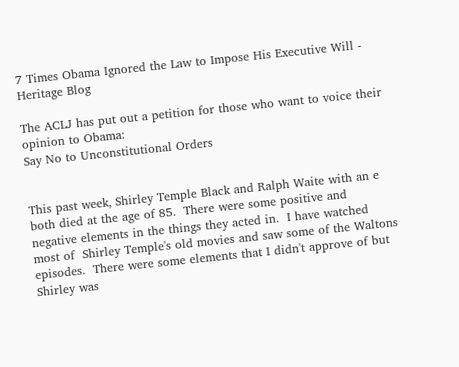7 Times Obama Ignored the Law to Impose His Executive Will - Heritage Blog

The ACLJ has put out a petition for those who want to voice their opinion to Obama:
Say No to Unconstitutional Orders


This past week, Shirley Temple Black and Ralph Waite with an e both died at the age of 85.  There were some positive and negative elements in the things they acted in.  I have watched most of  Shirley Temple's old movies and saw some of the Waltons episodes.  There were some elements that I didn't approve of but Shirley was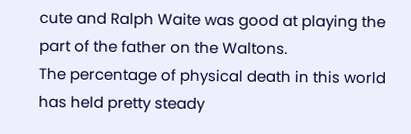cute and Ralph Waite was good at playing the part of the father on the Waltons.
The percentage of physical death in this world has held pretty steady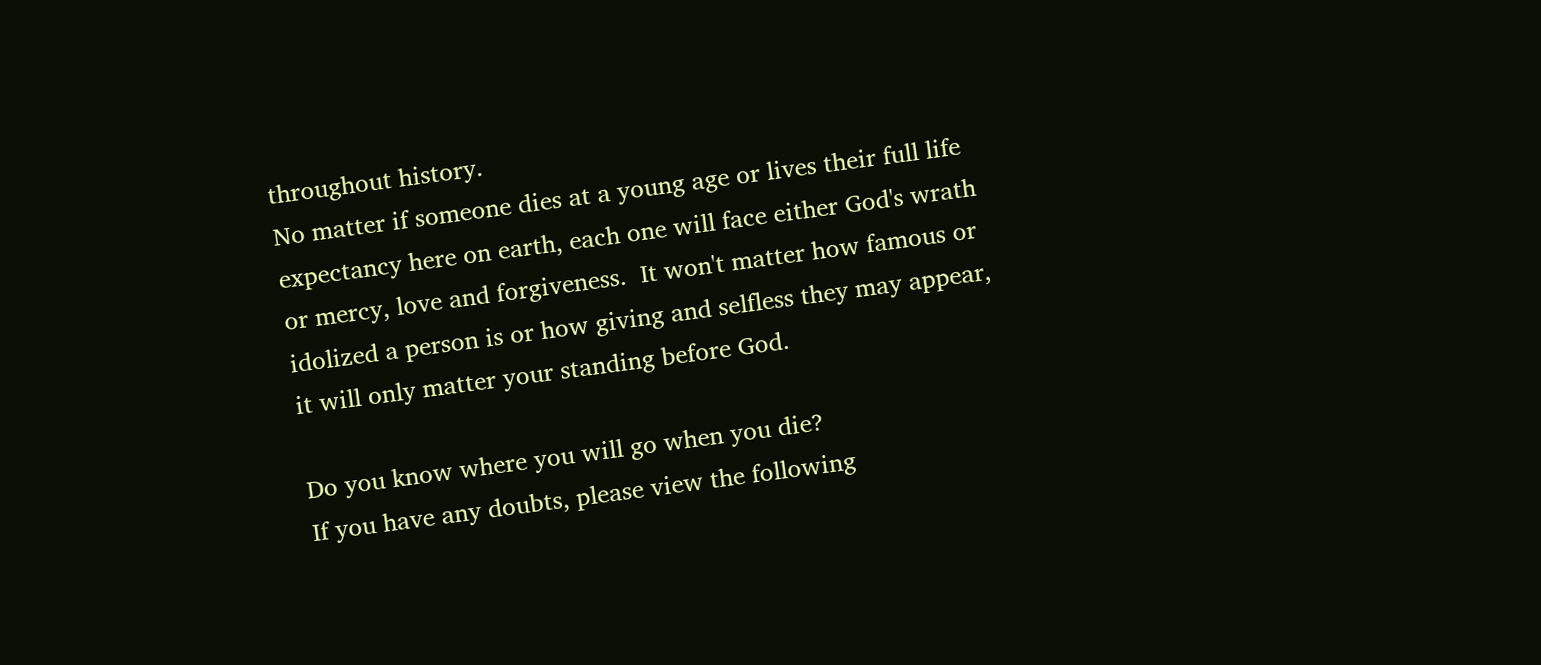throughout history.
No matter if someone dies at a young age or lives their full life expectancy here on earth, each one will face either God's wrath or mercy, love and forgiveness.  It won't matter how famous or idolized a person is or how giving and selfless they may appear, it will only matter your standing before God.

Do you know where you will go when you die?
If you have any doubts, please view the following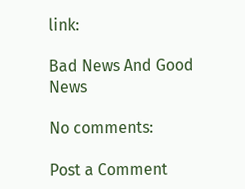link:

Bad News And Good News

No comments:

Post a Comment